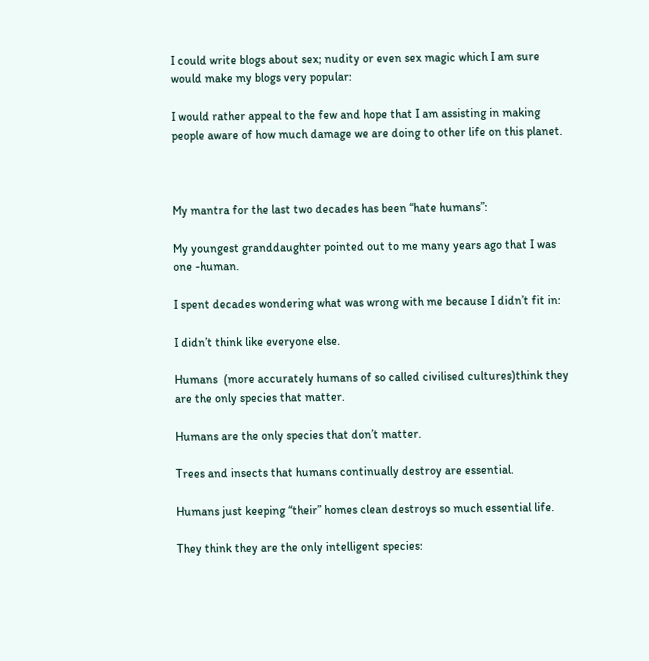I could write blogs about sex; nudity or even sex magic which I am sure would make my blogs very popular:

I would rather appeal to the few and hope that I am assisting in making people aware of how much damage we are doing to other life on this planet.



My mantra for the last two decades has been “hate humans”:

My youngest granddaughter pointed out to me many years ago that I was one -human.

I spent decades wondering what was wrong with me because I didn’t fit in:

I didn’t think like everyone else.

Humans  (more accurately humans of so called civilised cultures)think they are the only species that matter.

Humans are the only species that don’t matter.

Trees and insects that humans continually destroy are essential.

Humans just keeping “their” homes clean destroys so much essential life.

They think they are the only intelligent species: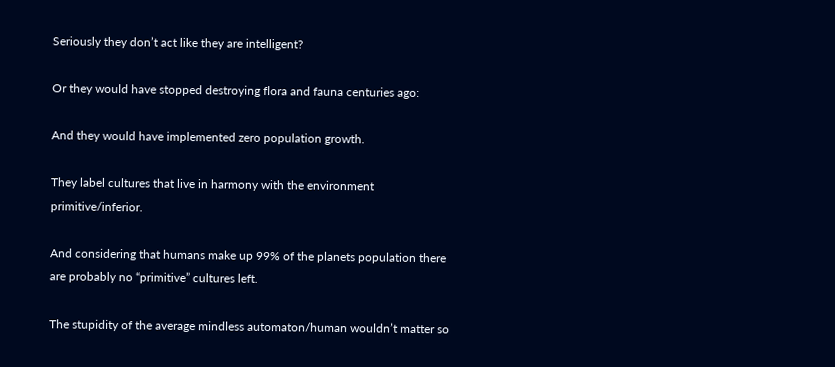Seriously they don’t act like they are intelligent?

Or they would have stopped destroying flora and fauna centuries ago:

And they would have implemented zero population growth.

They label cultures that live in harmony with the environment primitive/inferior.

And considering that humans make up 99% of the planets population there are probably no “primitive” cultures left.

The stupidity of the average mindless automaton/human wouldn’t matter so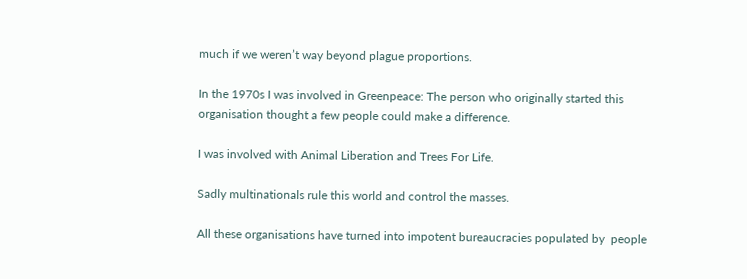much if we weren’t way beyond plague proportions.

In the 1970s I was involved in Greenpeace: The person who originally started this organisation thought a few people could make a difference.

I was involved with Animal Liberation and Trees For Life.

Sadly multinationals rule this world and control the masses.

All these organisations have turned into impotent bureaucracies populated by  people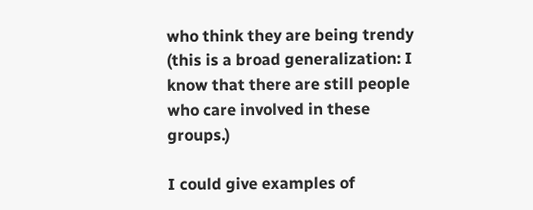who think they are being trendy (this is a broad generalization: I know that there are still people who care involved in these groups.)

I could give examples of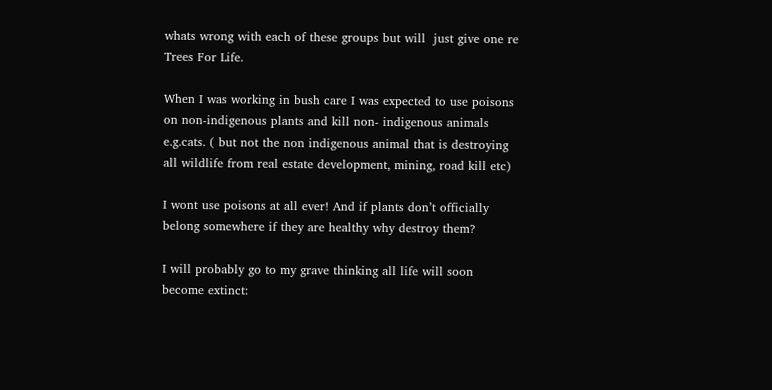whats wrong with each of these groups but will  just give one re Trees For Life.

When I was working in bush care I was expected to use poisons on non-indigenous plants and kill non- indigenous animals e.g.cats. ( but not the non indigenous animal that is destroying all wildlife from real estate development, mining, road kill etc)

I wont use poisons at all ever! And if plants don’t officially belong somewhere if they are healthy why destroy them?

I will probably go to my grave thinking all life will soon become extinct: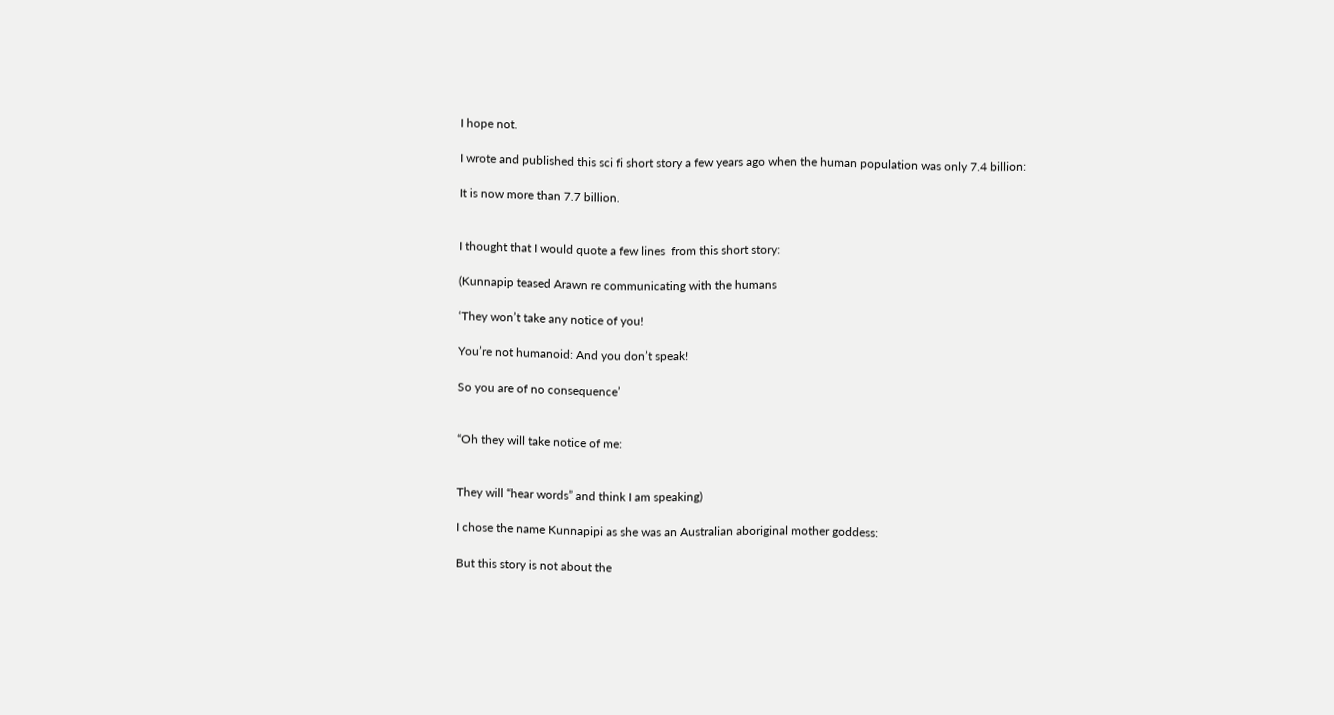I hope not.

I wrote and published this sci fi short story a few years ago when the human population was only 7.4 billion:

It is now more than 7.7 billion.


I thought that I would quote a few lines  from this short story:

(Kunnapip teased Arawn re communicating with the humans

‘They won’t take any notice of you!

You’re not humanoid: And you don’t speak!

So you are of no consequence’


“Oh they will take notice of me:


They will “hear words” and think I am speaking)

I chose the name Kunnapipi as she was an Australian aboriginal mother goddess:

But this story is not about the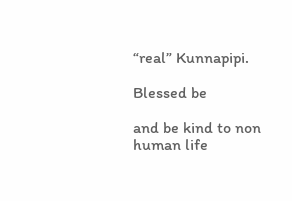“real” Kunnapipi.

Blessed be

and be kind to non human life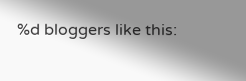%d bloggers like this: